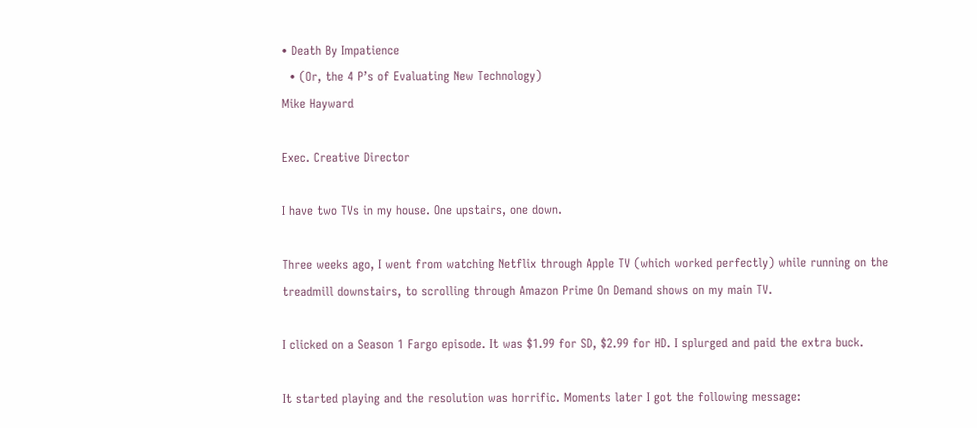• Death By Impatience
  • (Or, the 4 P’s of Evaluating New Technology)
Mike Hayward

Exec. Creative Director

I have two TVs in my house. One upstairs, one down.

Three weeks ago, I went from watching Netflix through Apple TV (which worked perfectly) while running on the treadmill downstairs, to scrolling through Amazon Prime On Demand shows on my main TV.

I clicked on a Season 1 Fargo episode. It was $1.99 for SD, $2.99 for HD. I splurged and paid the extra buck.

It started playing and the resolution was horrific. Moments later I got the following message: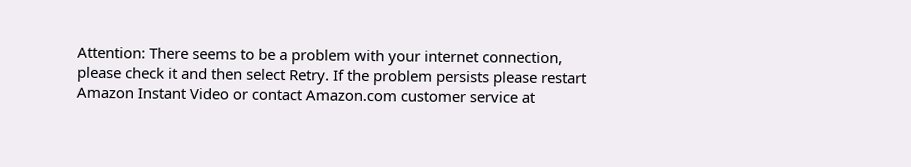Attention: There seems to be a problem with your internet connection, please check it and then select Retry. If the problem persists please restart Amazon Instant Video or contact Amazon.com customer service at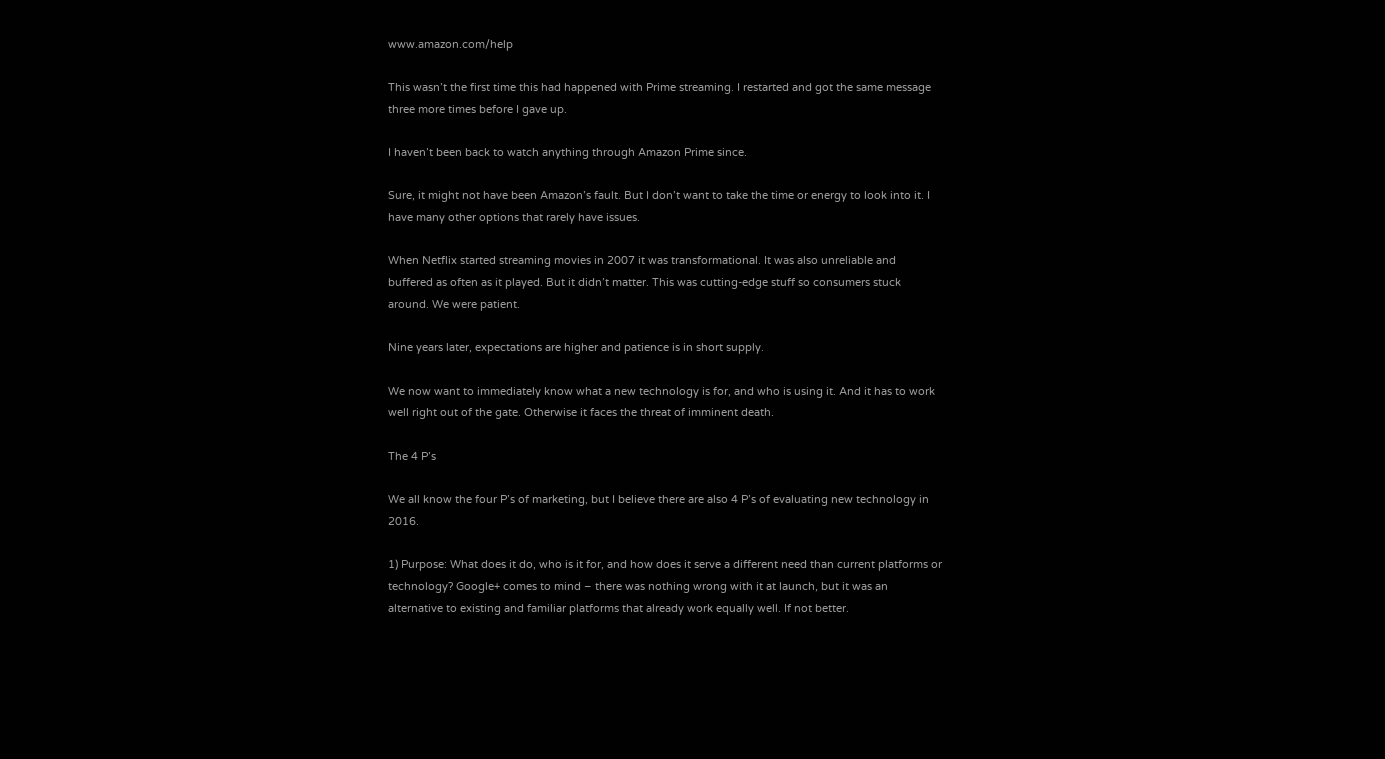www.amazon.com/help

This wasn’t the first time this had happened with Prime streaming. I restarted and got the same message three more times before I gave up.

I haven’t been back to watch anything through Amazon Prime since.

Sure, it might not have been Amazon’s fault. But I don’t want to take the time or energy to look into it. I have many other options that rarely have issues.

When Netflix started streaming movies in 2007 it was transformational. It was also unreliable and buffered as often as it played. But it didn’t matter. This was cutting-edge stuff so consumers stuck around. We were patient.

Nine years later, expectations are higher and patience is in short supply.

We now want to immediately know what a new technology is for, and who is using it. And it has to work well right out of the gate. Otherwise it faces the threat of imminent death.

The 4 P’s

We all know the four P’s of marketing, but I believe there are also 4 P’s of evaluating new technology in 2016.

1) Purpose: What does it do, who is it for, and how does it serve a different need than current platforms or technology? Google+ comes to mind – there was nothing wrong with it at launch, but it was an alternative to existing and familiar platforms that already work equally well. If not better.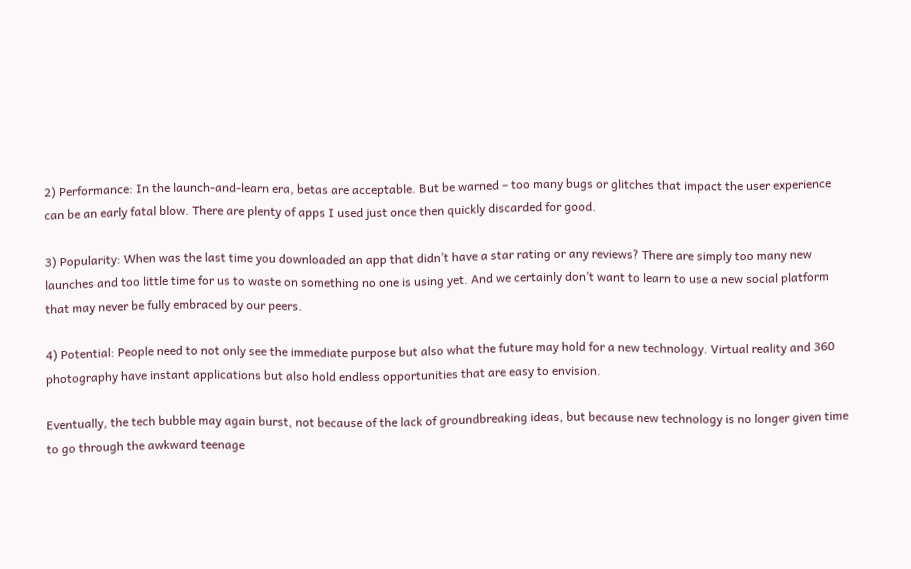2) Performance: In the launch-and-learn era, betas are acceptable. But be warned – too many bugs or glitches that impact the user experience can be an early fatal blow. There are plenty of apps I used just once then quickly discarded for good.

3) Popularity: When was the last time you downloaded an app that didn’t have a star rating or any reviews? There are simply too many new launches and too little time for us to waste on something no one is using yet. And we certainly don’t want to learn to use a new social platform that may never be fully embraced by our peers.

4) Potential: People need to not only see the immediate purpose but also what the future may hold for a new technology. Virtual reality and 360 photography have instant applications but also hold endless opportunities that are easy to envision.

Eventually, the tech bubble may again burst, not because of the lack of groundbreaking ideas, but because new technology is no longer given time to go through the awkward teenage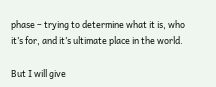phase – trying to determine what it is, who it’s for, and it’s ultimate place in the world.

But I will give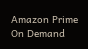Amazon Prime On Demand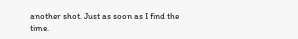another shot. Just as soon as I find the time.